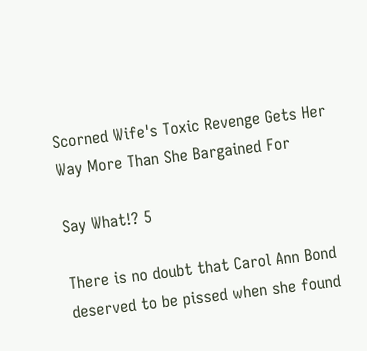Scorned Wife's Toxic Revenge Gets Her Way More Than She Bargained For

Say What!? 5

There is no doubt that Carol Ann Bond deserved to be pissed when she found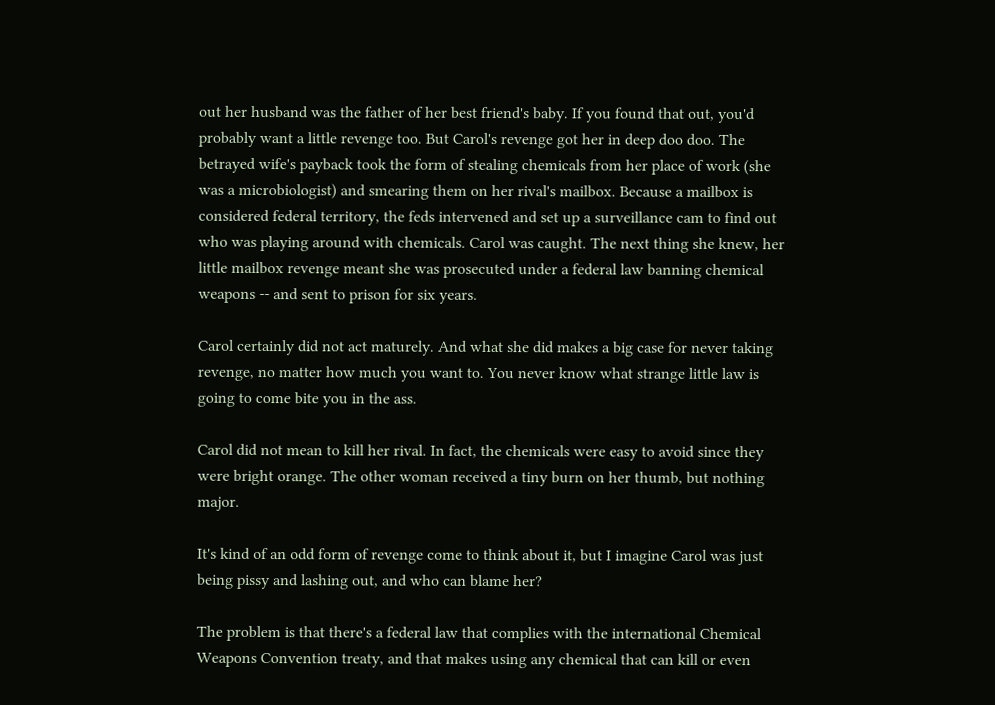out her husband was the father of her best friend's baby. If you found that out, you'd probably want a little revenge too. But Carol's revenge got her in deep doo doo. The betrayed wife's payback took the form of stealing chemicals from her place of work (she was a microbiologist) and smearing them on her rival's mailbox. Because a mailbox is considered federal territory, the feds intervened and set up a surveillance cam to find out who was playing around with chemicals. Carol was caught. The next thing she knew, her little mailbox revenge meant she was prosecuted under a federal law banning chemical weapons -- and sent to prison for six years.

Carol certainly did not act maturely. And what she did makes a big case for never taking revenge, no matter how much you want to. You never know what strange little law is going to come bite you in the ass.

Carol did not mean to kill her rival. In fact, the chemicals were easy to avoid since they were bright orange. The other woman received a tiny burn on her thumb, but nothing major.

It's kind of an odd form of revenge come to think about it, but I imagine Carol was just being pissy and lashing out, and who can blame her?

The problem is that there's a federal law that complies with the international Chemical Weapons Convention treaty, and that makes using any chemical that can kill or even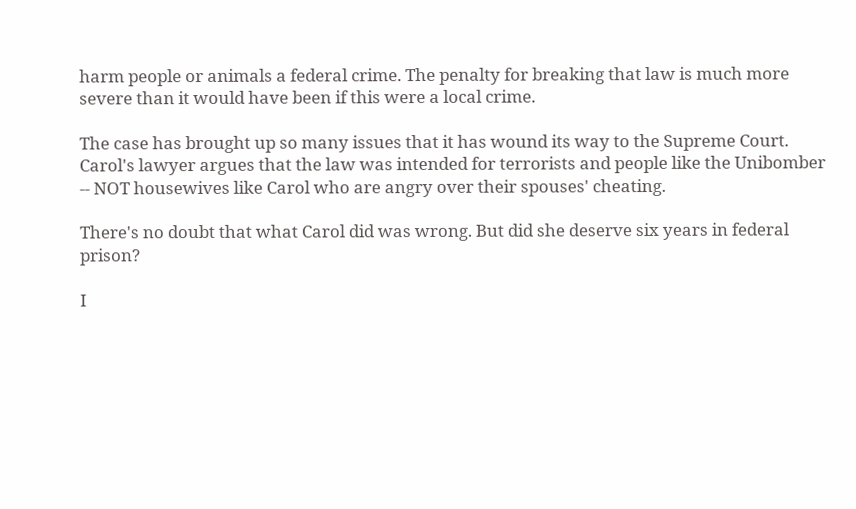harm people or animals a federal crime. The penalty for breaking that law is much more severe than it would have been if this were a local crime.

The case has brought up so many issues that it has wound its way to the Supreme Court. Carol's lawyer argues that the law was intended for terrorists and people like the Unibomber -- NOT housewives like Carol who are angry over their spouses' cheating.

There's no doubt that what Carol did was wrong. But did she deserve six years in federal prison?

I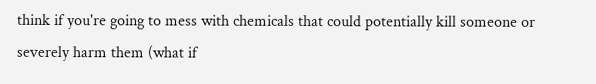think if you're going to mess with chemicals that could potentially kill someone or severely harm them (what if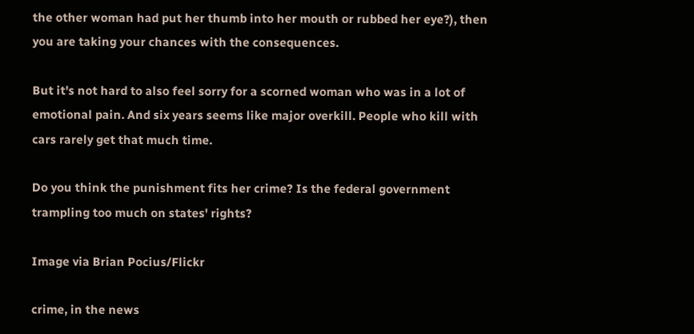the other woman had put her thumb into her mouth or rubbed her eye?), then you are taking your chances with the consequences.

But it's not hard to also feel sorry for a scorned woman who was in a lot of emotional pain. And six years seems like major overkill. People who kill with cars rarely get that much time.

Do you think the punishment fits her crime? Is the federal government trampling too much on states' rights?

Image via Brian Pocius/Flickr

crime, in the news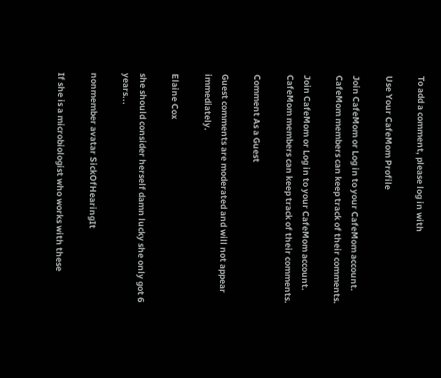To add a comment, please log in with

Use Your CafeMom Profile

Join CafeMom or Log in to your CafeMom account. CafeMom members can keep track of their comments.

Join CafeMom or Log in to your CafeMom account. CafeMom members can keep track of their comments.

Comment As a Guest

Guest comments are moderated and will not appear immediately.

Elaine Cox

she should consider herself damn lucky she only got 6 years...

nonmember avatar SickOfHearingIt

If she is a microbiologist who works with these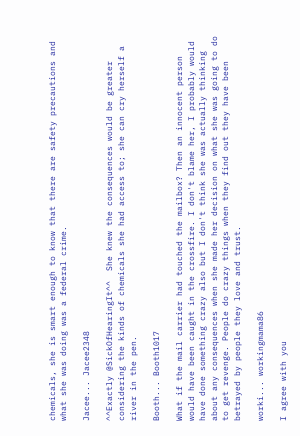chemicals, she is smart enough to know that there are safety precautions and what she was doing was a federal crime.

Jacee... Jacee2348

^^Exactly @SickOfHearingIt^^  She knew the consequences would be greater considering the kinds of chemicals she had access to; she can cry herself a river in the pen.

Booth... Booth1017

What if the mail carrier had touched the mailbox? Then an innocent person would have been caught in the crossfire. I don't blame her, I probably would have done something crazy also but I don't think she was actually thinking about any consequences when she made her decision on what she was going to do to get revenge. People do crazy things when they find out they have been betrayed by people they love and trust.

worki... workingmama86

I agree with you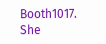Booth1017. She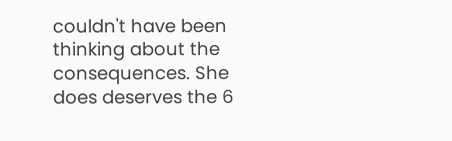couldn't have been thinking about the consequences. She does deserves the 6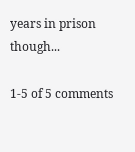years in prison though...

1-5 of 5 comments